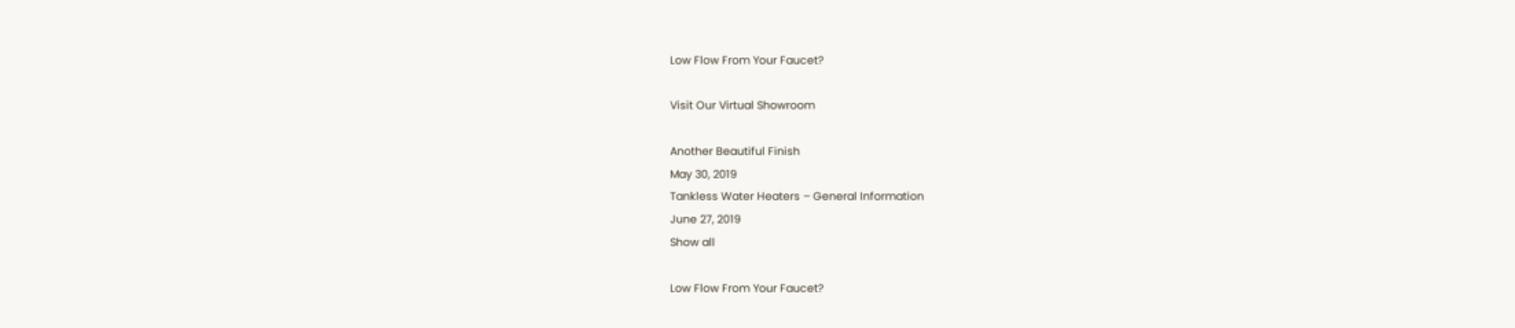Low Flow From Your Faucet?

Visit Our Virtual Showroom

Another Beautiful Finish
May 30, 2019
Tankless Water Heaters – General Information
June 27, 2019
Show all

Low Flow From Your Faucet?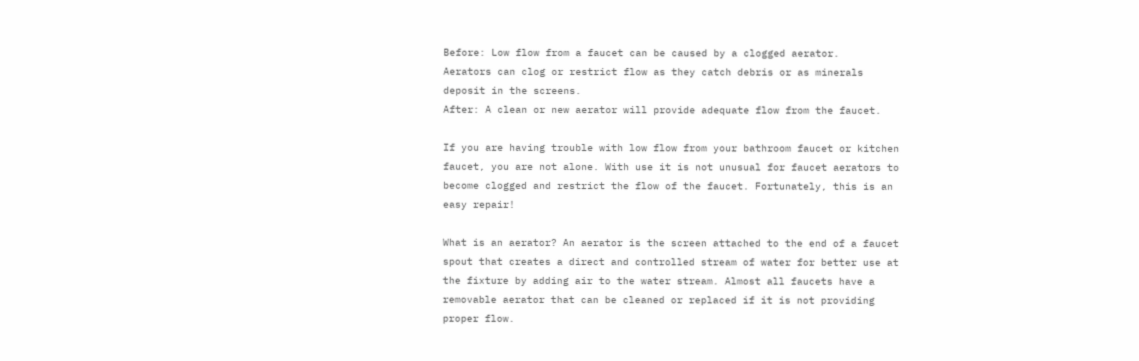Before: Low flow from a faucet can be caused by a clogged aerator.
Aerators can clog or restrict flow as they catch debris or as minerals deposit in the screens.
After: A clean or new aerator will provide adequate flow from the faucet.

If you are having trouble with low flow from your bathroom faucet or kitchen faucet, you are not alone. With use it is not unusual for faucet aerators to become clogged and restrict the flow of the faucet. Fortunately, this is an easy repair!

What is an aerator? An aerator is the screen attached to the end of a faucet spout that creates a direct and controlled stream of water for better use at the fixture by adding air to the water stream. Almost all faucets have a removable aerator that can be cleaned or replaced if it is not providing proper flow.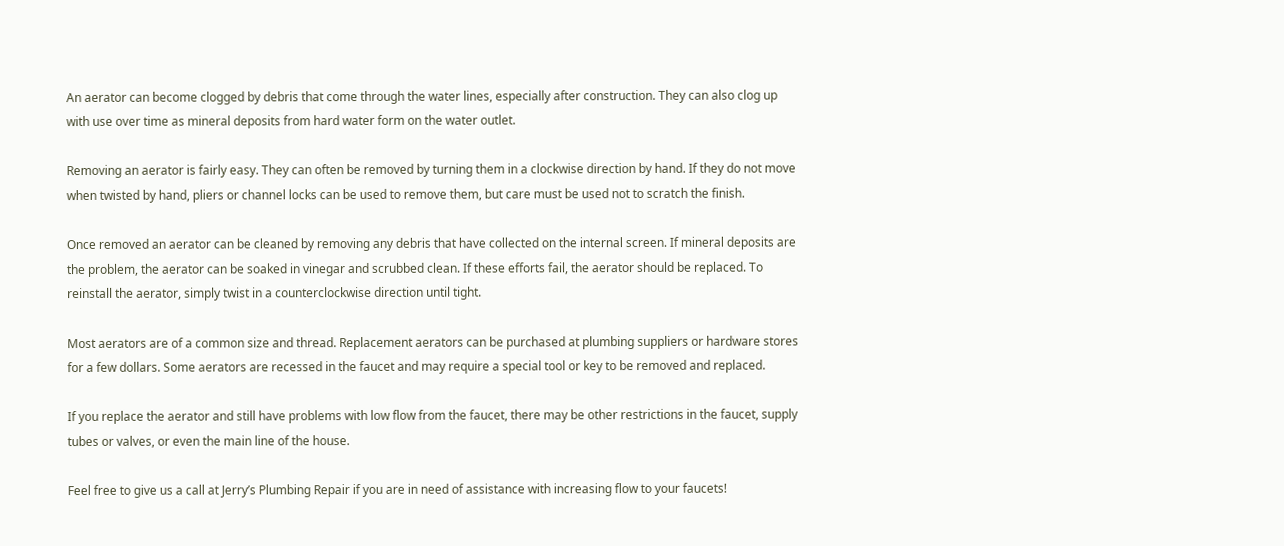An aerator can become clogged by debris that come through the water lines, especially after construction. They can also clog up with use over time as mineral deposits from hard water form on the water outlet.

Removing an aerator is fairly easy. They can often be removed by turning them in a clockwise direction by hand. If they do not move when twisted by hand, pliers or channel locks can be used to remove them, but care must be used not to scratch the finish.

Once removed an aerator can be cleaned by removing any debris that have collected on the internal screen. If mineral deposits are the problem, the aerator can be soaked in vinegar and scrubbed clean. If these efforts fail, the aerator should be replaced. To reinstall the aerator, simply twist in a counterclockwise direction until tight.

Most aerators are of a common size and thread. Replacement aerators can be purchased at plumbing suppliers or hardware stores for a few dollars. Some aerators are recessed in the faucet and may require a special tool or key to be removed and replaced.

If you replace the aerator and still have problems with low flow from the faucet, there may be other restrictions in the faucet, supply tubes or valves, or even the main line of the house.

Feel free to give us a call at Jerry’s Plumbing Repair if you are in need of assistance with increasing flow to your faucets!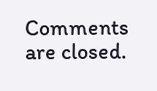Comments are closed.